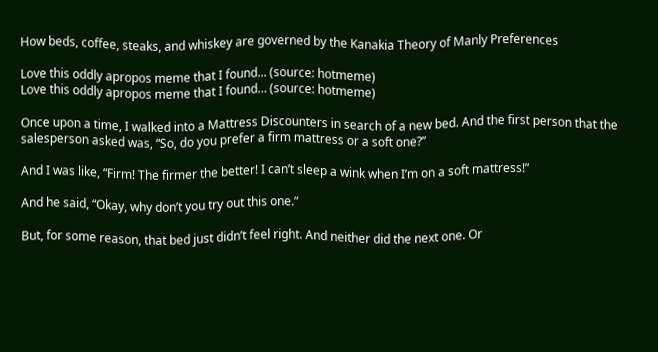How beds, coffee, steaks, and whiskey are governed by the Kanakia Theory of Manly Preferences

Love this oddly apropos meme that I found... (source: hotmeme)
Love this oddly apropos meme that I found… (source: hotmeme)

Once upon a time, I walked into a Mattress Discounters in search of a new bed. And the first person that the salesperson asked was, “So, do you prefer a firm mattress or a soft one?”

And I was like, “Firm! The firmer the better! I can’t sleep a wink when I’m on a soft mattress!”

And he said, “Okay, why don’t you try out this one.”

But, for some reason, that bed just didn’t feel right. And neither did the next one. Or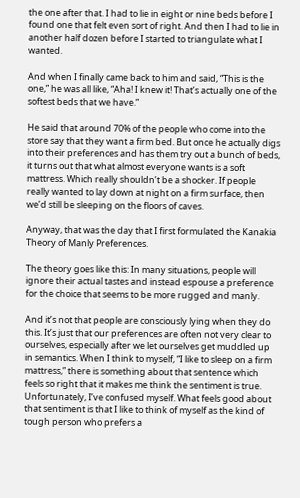the one after that. I had to lie in eight or nine beds before I found one that felt even sort of right. And then I had to lie in another half dozen before I started to triangulate what I wanted.

And when I finally came back to him and said, “This is the one,” he was all like, “Aha! I knew it! That’s actually one of the softest beds that we have.”

He said that around 70% of the people who come into the store say that they want a firm bed. But once he actually digs into their preferences and has them try out a bunch of beds, it turns out that what almost everyone wants is a soft mattress. Which really shouldn’t be a shocker. If people really wanted to lay down at night on a firm surface, then we’d still be sleeping on the floors of caves.

Anyway, that was the day that I first formulated the Kanakia Theory of Manly Preferences.

The theory goes like this: In many situations, people will ignore their actual tastes and instead espouse a preference for the choice that seems to be more rugged and manly.

And it’s not that people are consciously lying when they do this. It’s just that our preferences are often not very clear to ourselves, especially after we let ourselves get muddled up in semantics. When I think to myself, “I like to sleep on a firm mattress,” there is something about that sentence which feels so right that it makes me think the sentiment is true. Unfortunately, I’ve confused myself. What feels good about that sentiment is that I like to think of myself as the kind of tough person who prefers a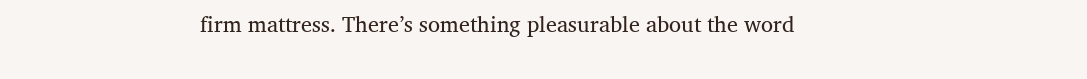firm mattress. There’s something pleasurable about the word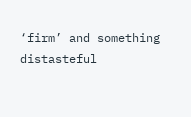‘firm’ and something distasteful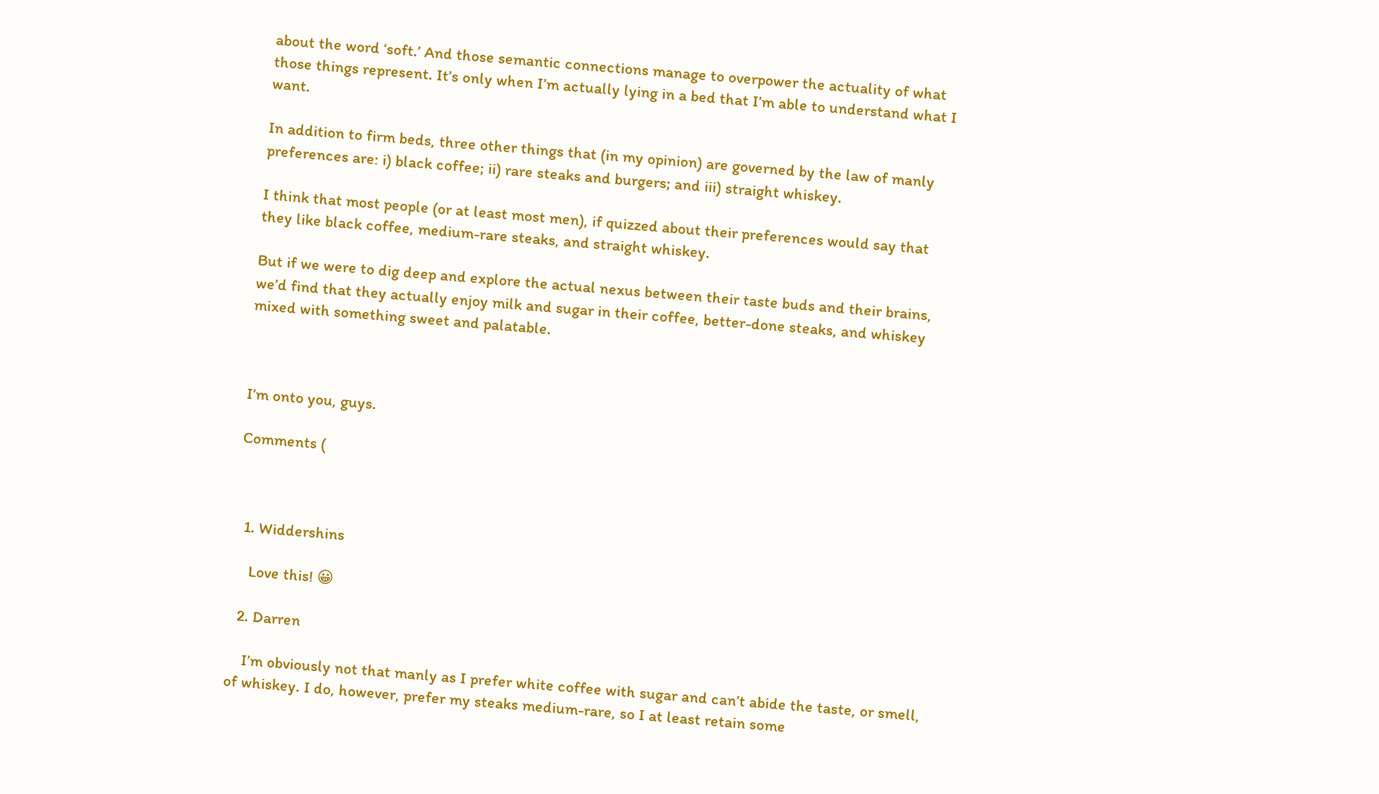about the word ‘soft.’ And those semantic connections manage to overpower the actuality of what those things represent. It’s only when I’m actually lying in a bed that I’m able to understand what I want.

In addition to firm beds, three other things that (in my opinion) are governed by the law of manly preferences are: i) black coffee; ii) rare steaks and burgers; and iii) straight whiskey.

I think that most people (or at least most men), if quizzed about their preferences would say that they like black coffee, medium-rare steaks, and straight whiskey.

But if we were to dig deep and explore the actual nexus between their taste buds and their brains, we’d find that they actually enjoy milk and sugar in their coffee, better-done steaks, and whiskey mixed with something sweet and palatable.



I’m onto you, guys.

Comments (



  1. Widdershins

    Love this! 😀

  2. Darren

    I’m obviously not that manly as I prefer white coffee with sugar and can’t abide the taste, or smell, of whiskey. I do, however, prefer my steaks medium-rare, so I at least retain some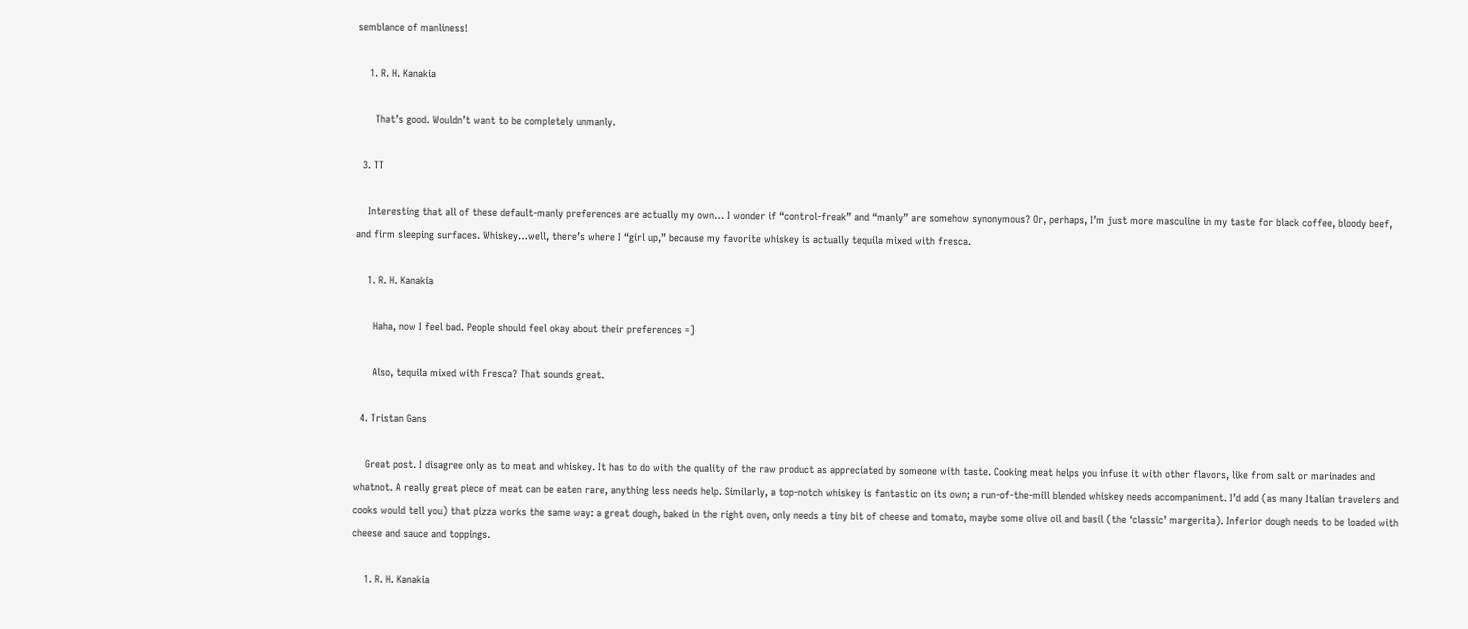semblance of manliness!

    1. R. H. Kanakia

      That’s good. Wouldn’t want to be completely unmanly.

  3. TT

    Interesting that all of these default-manly preferences are actually my own… I wonder if “control-freak” and “manly” are somehow synonymous? Or, perhaps, I’m just more masculine in my taste for black coffee, bloody beef, and firm sleeping surfaces. Whiskey…well, there’s where I “girl up,” because my favorite whiskey is actually tequila mixed with fresca.

    1. R. H. Kanakia

      Haha, now I feel bad. People should feel okay about their preferences =]

      Also, tequila mixed with Fresca? That sounds great.

  4. Tristan Gans

    Great post. I disagree only as to meat and whiskey. It has to do with the quality of the raw product as appreciated by someone with taste. Cooking meat helps you infuse it with other flavors, like from salt or marinades and whatnot. A really great piece of meat can be eaten rare, anything less needs help. Similarly, a top-notch whiskey is fantastic on its own; a run-of-the-mill blended whiskey needs accompaniment. I’d add (as many Italian travelers and cooks would tell you) that pizza works the same way: a great dough, baked in the right oven, only needs a tiny bit of cheese and tomato, maybe some olive oil and basil (the ‘classic’ margerita). Inferior dough needs to be loaded with cheese and sauce and toppings.

    1. R. H. Kanakia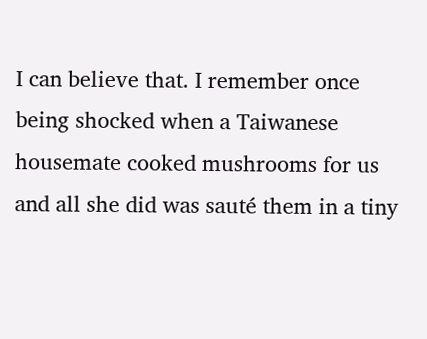I can believe that. I remember once being shocked when a Taiwanese housemate cooked mushrooms for us and all she did was sauté them in a tiny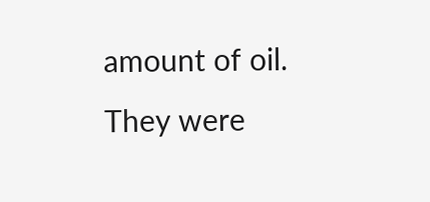amount of oil. They were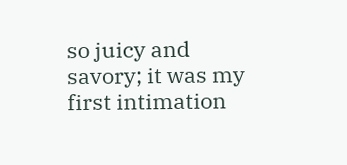so juicy and savory; it was my first intimation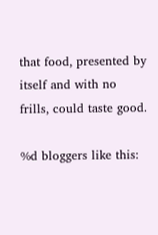that food, presented by itself and with no frills, could taste good.

%d bloggers like this: